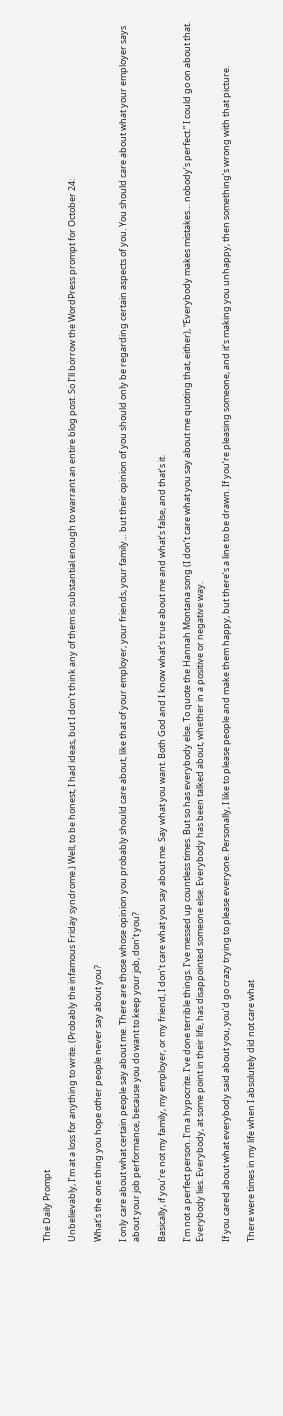The Daily Prompt

Unbelievably, I’m at a loss for anything to write. (Probably the infamous Friday syndrome.) Well, to be honest, I had ideas, but I don’t think any of them is substantial enough to warrant an entire blog post. So I’ll borrow the WordPress prompt for October 24:

What’s the one thing you hope other people never say about you?

I only care about what certain people say about me. There are those whose opinion you probably should care about, like that of your employer, your friends, your family… but their opinion of you should only be regarding certain aspects of you. You should care about what your employer says about your job performance, because you do want to keep your job, don’t you?

Basically, if you’re not my family, my employer, or my friend, I don’t care what you say about me. Say what you want. Both God and I know what’s true about me and what’s false, and that’s it.

I’m not a perfect person. I’m a hypocrite. I’ve done terrible things. I’ve messed up countless times. But so has everybody else. To quote the Hannah Montana song (I don’t care what you say about me quoting that, either), “Everybody makes mistakes… nobody’s perfect.” I could go on about that. Everybody lies. Everybody, at some point in their life, has disappointed someone else. Everybody has been talked about, whether in a positive or negative way.

If you cared about what everybody said about you, you’d go crazy trying to please everyone. Personally, I like to please people and make them happy, but there’s a line to be drawn. If you’re pleasing someone, and it’s making you unhappy, then something’s wrong with that picture.

There were times in my life when I absolutely did not care what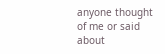anyone thought of me or said about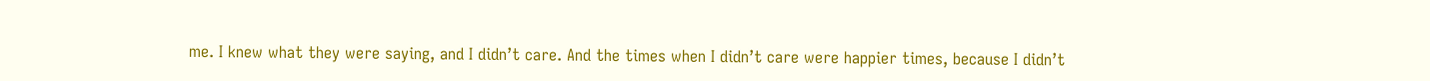me. I knew what they were saying, and I didn’t care. And the times when I didn’t care were happier times, because I didn’t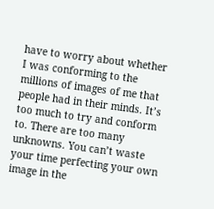have to worry about whether I was conforming to the millions of images of me that people had in their minds. It’s too much to try and conform to. There are too many unknowns. You can’t waste your time perfecting your own image in the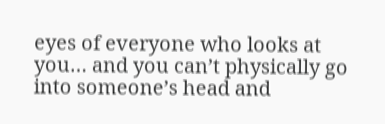eyes of everyone who looks at you… and you can’t physically go into someone’s head and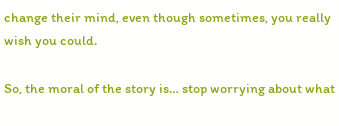change their mind, even though sometimes, you really wish you could.

So, the moral of the story is… stop worrying about what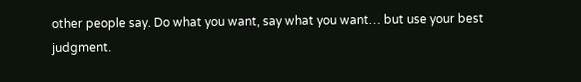other people say. Do what you want, say what you want… but use your best judgment.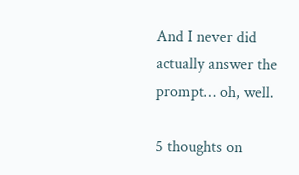And I never did actually answer the prompt… oh, well.

5 thoughts on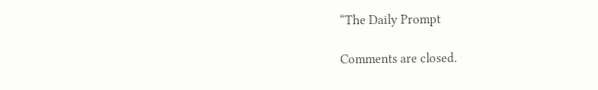“The Daily Prompt

Comments are closed.